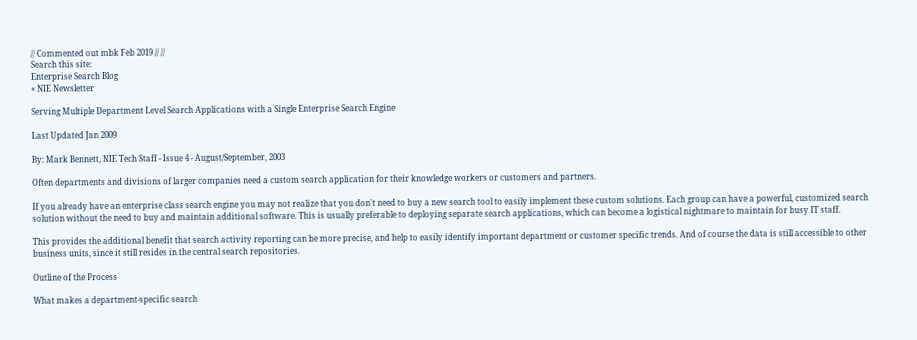// Commented out mbk Feb 2019 // //
Search this site:
Enterprise Search Blog
« NIE Newsletter

Serving Multiple Department Level Search Applications with a Single Enterprise Search Engine

Last Updated Jan 2009

By: Mark Bennett, NIE Tech Staff - Issue 4 - August/September, 2003

Often departments and divisions of larger companies need a custom search application for their knowledge workers or customers and partners.

If you already have an enterprise class search engine you may not realize that you don't need to buy a new search tool to easily implement these custom solutions. Each group can have a powerful, customized search solution without the need to buy and maintain additional software. This is usually preferable to deploying separate search applications, which can become a logistical nightmare to maintain for busy IT staff.

This provides the additional benefit that search activity reporting can be more precise, and help to easily identify important department or customer specific trends. And of course the data is still accessible to other business units, since it still resides in the central search repositories.

Outline of the Process

What makes a department-specific search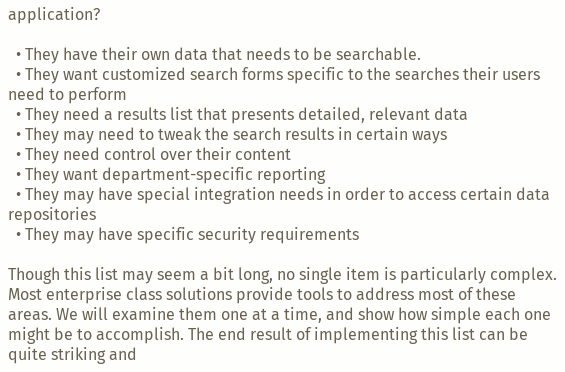application?

  • They have their own data that needs to be searchable.
  • They want customized search forms specific to the searches their users need to perform
  • They need a results list that presents detailed, relevant data
  • They may need to tweak the search results in certain ways
  • They need control over their content
  • They want department-specific reporting
  • They may have special integration needs in order to access certain data repositories
  • They may have specific security requirements

Though this list may seem a bit long, no single item is particularly complex. Most enterprise class solutions provide tools to address most of these areas. We will examine them one at a time, and show how simple each one might be to accomplish. The end result of implementing this list can be quite striking and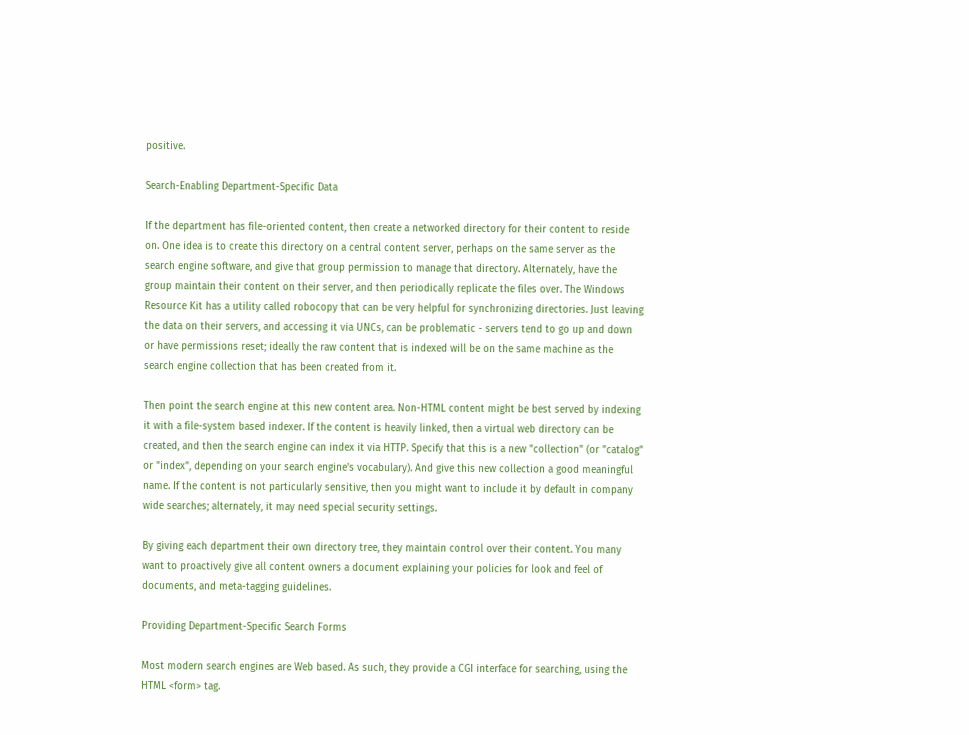positive.

Search-Enabling Department-Specific Data

If the department has file-oriented content, then create a networked directory for their content to reside on. One idea is to create this directory on a central content server, perhaps on the same server as the search engine software, and give that group permission to manage that directory. Alternately, have the group maintain their content on their server, and then periodically replicate the files over. The Windows Resource Kit has a utility called robocopy that can be very helpful for synchronizing directories. Just leaving the data on their servers, and accessing it via UNCs, can be problematic - servers tend to go up and down or have permissions reset; ideally the raw content that is indexed will be on the same machine as the search engine collection that has been created from it.

Then point the search engine at this new content area. Non-HTML content might be best served by indexing it with a file-system based indexer. If the content is heavily linked, then a virtual web directory can be created, and then the search engine can index it via HTTP. Specify that this is a new "collection" (or "catalog" or "index", depending on your search engine's vocabulary). And give this new collection a good meaningful name. If the content is not particularly sensitive, then you might want to include it by default in company wide searches; alternately, it may need special security settings.

By giving each department their own directory tree, they maintain control over their content. You many want to proactively give all content owners a document explaining your policies for look and feel of documents, and meta-tagging guidelines.

Providing Department-Specific Search Forms

Most modern search engines are Web based. As such, they provide a CGI interface for searching, using the HTML <form> tag.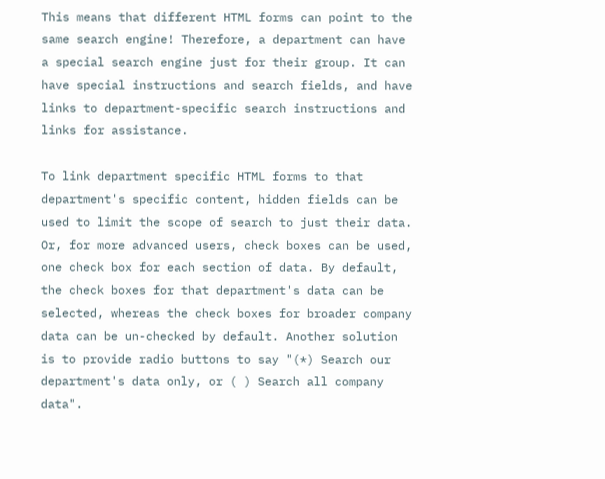This means that different HTML forms can point to the same search engine! Therefore, a department can have a special search engine just for their group. It can have special instructions and search fields, and have links to department-specific search instructions and links for assistance.

To link department specific HTML forms to that department's specific content, hidden fields can be used to limit the scope of search to just their data. Or, for more advanced users, check boxes can be used, one check box for each section of data. By default, the check boxes for that department's data can be selected, whereas the check boxes for broader company data can be un-checked by default. Another solution is to provide radio buttons to say "(*) Search our department's data only, or ( ) Search all company data".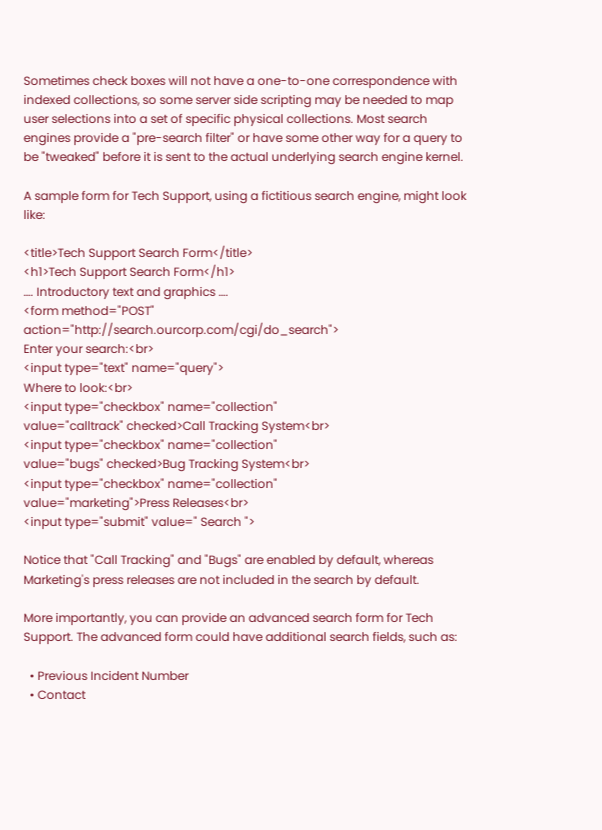Sometimes check boxes will not have a one-to-one correspondence with indexed collections, so some server side scripting may be needed to map user selections into a set of specific physical collections. Most search engines provide a "pre-search filter" or have some other way for a query to be "tweaked" before it is sent to the actual underlying search engine kernel.

A sample form for Tech Support, using a fictitious search engine, might look like:

<title>Tech Support Search Form</title>
<h1>Tech Support Search Form</h1>
…. Introductory text and graphics ….
<form method="POST" action="http://search.ourcorp.com/cgi/do_search">
Enter your search:<br>
<input type="text" name="query">
Where to look:<br>
<input type="checkbox" name="collection"
value="calltrack" checked>Call Tracking System<br>
<input type="checkbox" name="collection"
value="bugs" checked>Bug Tracking System<br>
<input type="checkbox" name="collection"
value="marketing">Press Releases<br>
<input type="submit" value=" Search ">

Notice that "Call Tracking" and "Bugs" are enabled by default, whereas Marketing's press releases are not included in the search by default.

More importantly, you can provide an advanced search form for Tech Support. The advanced form could have additional search fields, such as:

  • Previous Incident Number
  • Contact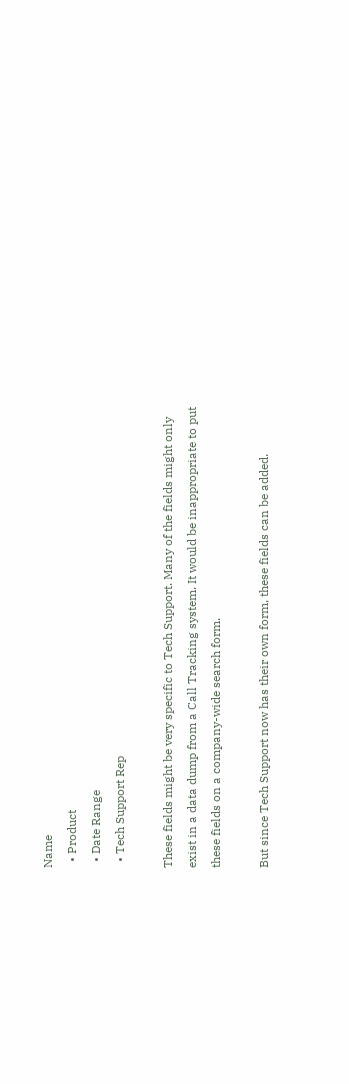Name
  • Product
  • Date Range
  • Tech Support Rep

These fields might be very specific to Tech Support. Many of the fields might only exist in a data dump from a Call Tracking system. It would be inappropriate to put these fields on a company-wide search form.

But since Tech Support now has their own form, these fields can be added.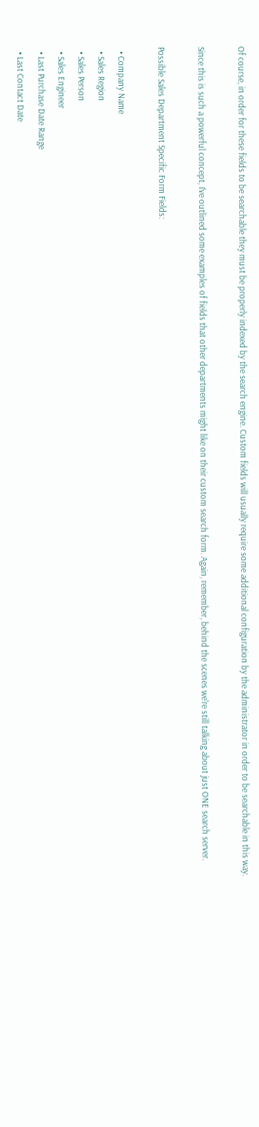Of course, in order for these fields to be searchable they must be properly indexed by the search engine. Custom fields will usually require some additional configuration by the administrator in order to be searchable in this way.

Since this is such a powerful concept, I've outlined some examples of fields that other departments might like on their custom search form. Again, remember, behind the scenes we're still talking about just ONE search server.

Possible Sales Department Specific Form Fields:

  • Company Name
  • Sales Region
  • Sales Person
  • Sales Engineer
  • Last Purchase Date Range
  • Last Contact Date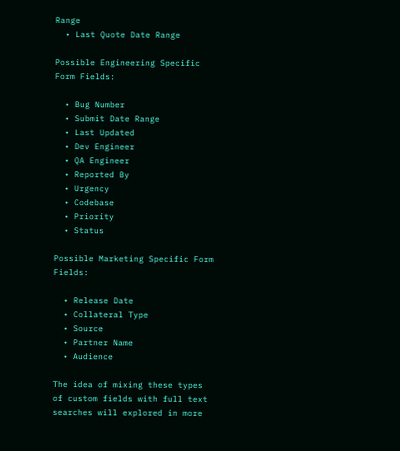Range
  • Last Quote Date Range

Possible Engineering Specific Form Fields:

  • Bug Number
  • Submit Date Range
  • Last Updated
  • Dev Engineer
  • QA Engineer
  • Reported By
  • Urgency
  • Codebase
  • Priority
  • Status

Possible Marketing Specific Form Fields:

  • Release Date
  • Collateral Type
  • Source
  • Partner Name
  • Audience

The idea of mixing these types of custom fields with full text searches will explored in more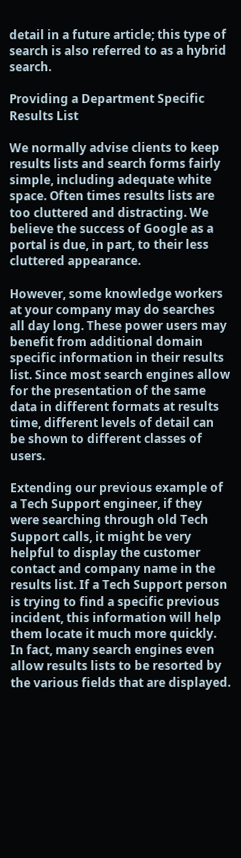detail in a future article; this type of search is also referred to as a hybrid search.

Providing a Department Specific Results List

We normally advise clients to keep results lists and search forms fairly simple, including adequate white space. Often times results lists are too cluttered and distracting. We believe the success of Google as a portal is due, in part, to their less cluttered appearance.

However, some knowledge workers at your company may do searches all day long. These power users may benefit from additional domain specific information in their results list. Since most search engines allow for the presentation of the same data in different formats at results time, different levels of detail can be shown to different classes of users.

Extending our previous example of a Tech Support engineer, if they were searching through old Tech Support calls, it might be very helpful to display the customer contact and company name in the results list. If a Tech Support person is trying to find a specific previous incident, this information will help them locate it much more quickly. In fact, many search engines even allow results lists to be resorted by the various fields that are displayed.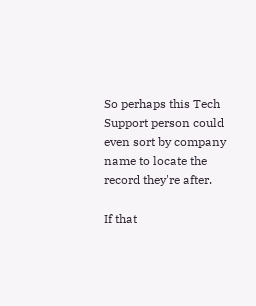So perhaps this Tech Support person could even sort by company name to locate the record they're after.

If that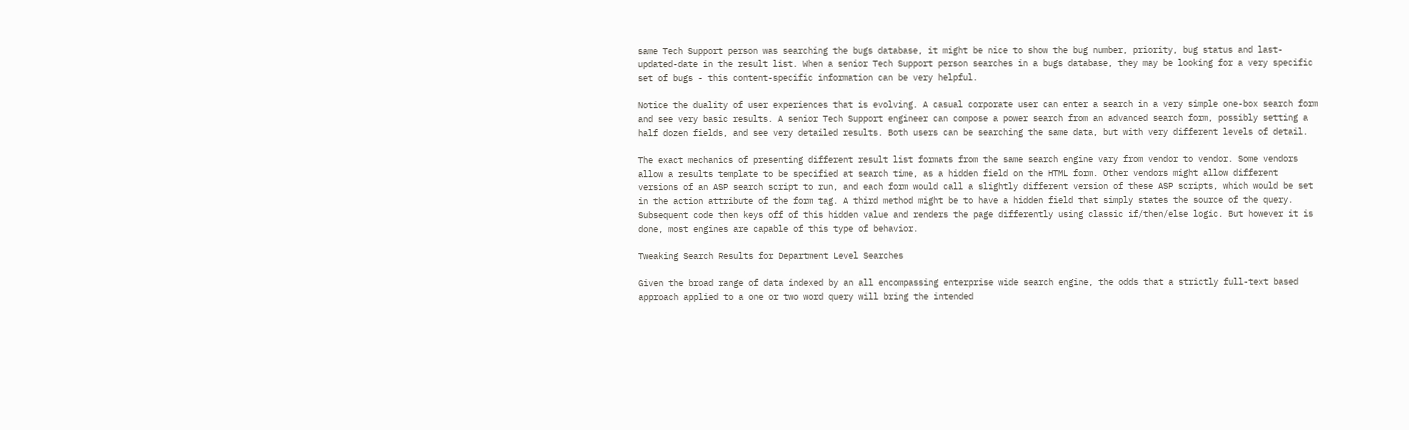same Tech Support person was searching the bugs database, it might be nice to show the bug number, priority, bug status and last-updated-date in the result list. When a senior Tech Support person searches in a bugs database, they may be looking for a very specific set of bugs - this content-specific information can be very helpful.

Notice the duality of user experiences that is evolving. A casual corporate user can enter a search in a very simple one-box search form and see very basic results. A senior Tech Support engineer can compose a power search from an advanced search form, possibly setting a half dozen fields, and see very detailed results. Both users can be searching the same data, but with very different levels of detail.

The exact mechanics of presenting different result list formats from the same search engine vary from vendor to vendor. Some vendors allow a results template to be specified at search time, as a hidden field on the HTML form. Other vendors might allow different versions of an ASP search script to run, and each form would call a slightly different version of these ASP scripts, which would be set in the action attribute of the form tag. A third method might be to have a hidden field that simply states the source of the query. Subsequent code then keys off of this hidden value and renders the page differently using classic if/then/else logic. But however it is done, most engines are capable of this type of behavior.

Tweaking Search Results for Department Level Searches

Given the broad range of data indexed by an all encompassing enterprise wide search engine, the odds that a strictly full-text based approach applied to a one or two word query will bring the intended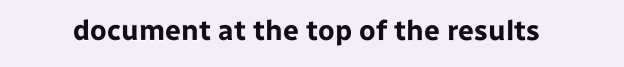document at the top of the results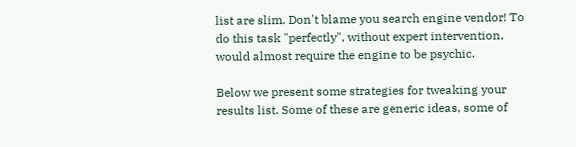list are slim. Don't blame you search engine vendor! To do this task "perfectly", without expert intervention, would almost require the engine to be psychic.

Below we present some strategies for tweaking your results list. Some of these are generic ideas, some of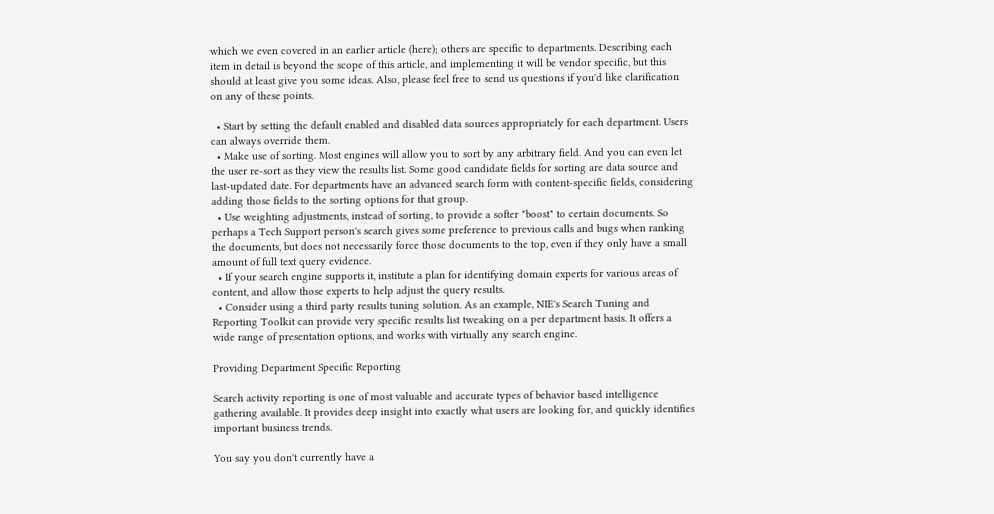which we even covered in an earlier article (here); others are specific to departments. Describing each item in detail is beyond the scope of this article, and implementing it will be vendor specific, but this should at least give you some ideas. Also, please feel free to send us questions if you'd like clarification on any of these points.

  • Start by setting the default enabled and disabled data sources appropriately for each department. Users can always override them.
  • Make use of sorting. Most engines will allow you to sort by any arbitrary field. And you can even let the user re-sort as they view the results list. Some good candidate fields for sorting are data source and last-updated date. For departments have an advanced search form with content-specific fields, considering adding those fields to the sorting options for that group.
  • Use weighting adjustments, instead of sorting, to provide a softer "boost" to certain documents. So perhaps a Tech Support person's search gives some preference to previous calls and bugs when ranking the documents, but does not necessarily force those documents to the top, even if they only have a small amount of full text query evidence.
  • If your search engine supports it, institute a plan for identifying domain experts for various areas of content, and allow those experts to help adjust the query results.
  • Consider using a third party results tuning solution. As an example, NIE's Search Tuning and Reporting Toolkit can provide very specific results list tweaking on a per department basis. It offers a wide range of presentation options, and works with virtually any search engine.

Providing Department Specific Reporting

Search activity reporting is one of most valuable and accurate types of behavior based intelligence gathering available. It provides deep insight into exactly what users are looking for, and quickly identifies important business trends.

You say you don't currently have a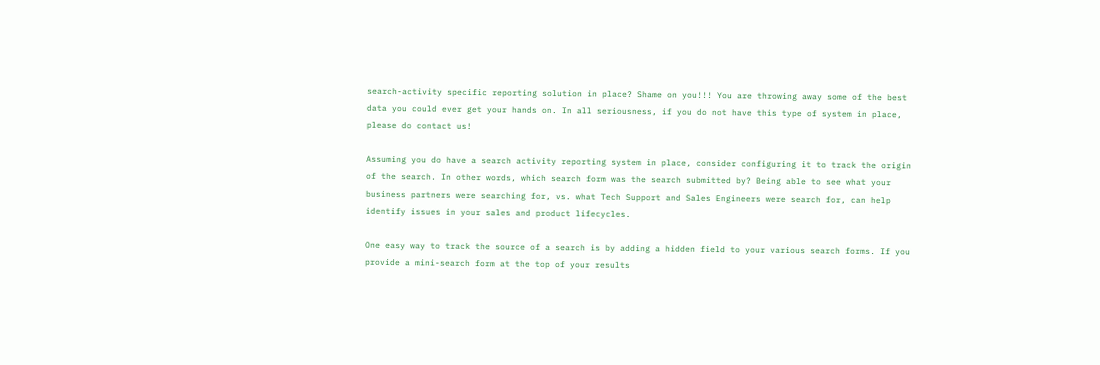search-activity specific reporting solution in place? Shame on you!!! You are throwing away some of the best data you could ever get your hands on. In all seriousness, if you do not have this type of system in place, please do contact us!

Assuming you do have a search activity reporting system in place, consider configuring it to track the origin of the search. In other words, which search form was the search submitted by? Being able to see what your business partners were searching for, vs. what Tech Support and Sales Engineers were search for, can help identify issues in your sales and product lifecycles.

One easy way to track the source of a search is by adding a hidden field to your various search forms. If you provide a mini-search form at the top of your results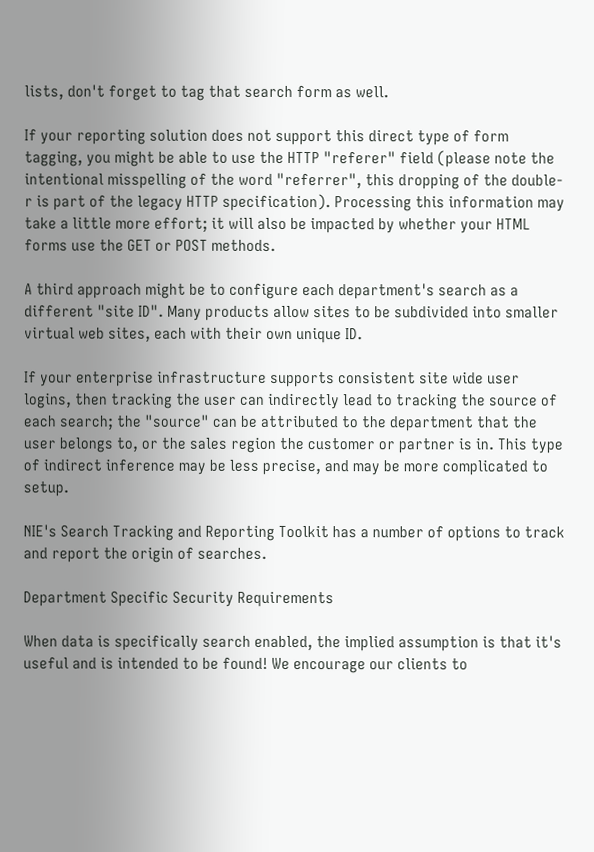lists, don't forget to tag that search form as well.

If your reporting solution does not support this direct type of form tagging, you might be able to use the HTTP "referer" field (please note the intentional misspelling of the word "referrer", this dropping of the double-r is part of the legacy HTTP specification). Processing this information may take a little more effort; it will also be impacted by whether your HTML forms use the GET or POST methods.

A third approach might be to configure each department's search as a different "site ID". Many products allow sites to be subdivided into smaller virtual web sites, each with their own unique ID.

If your enterprise infrastructure supports consistent site wide user logins, then tracking the user can indirectly lead to tracking the source of each search; the "source" can be attributed to the department that the user belongs to, or the sales region the customer or partner is in. This type of indirect inference may be less precise, and may be more complicated to setup.

NIE's Search Tracking and Reporting Toolkit has a number of options to track and report the origin of searches.

Department Specific Security Requirements

When data is specifically search enabled, the implied assumption is that it's useful and is intended to be found! We encourage our clients to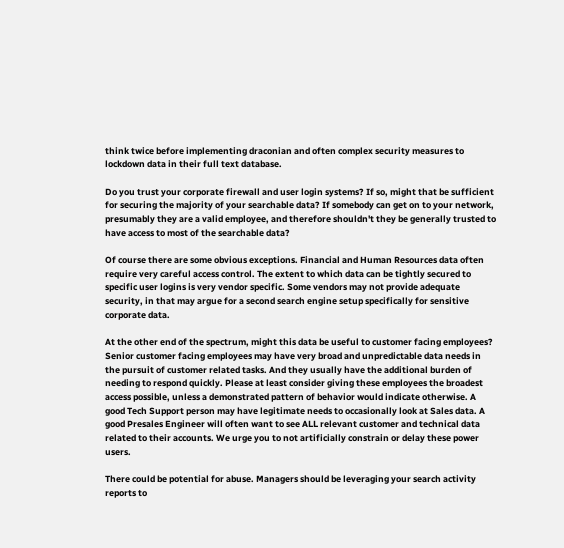think twice before implementing draconian and often complex security measures to lockdown data in their full text database.

Do you trust your corporate firewall and user login systems? If so, might that be sufficient for securing the majority of your searchable data? If somebody can get on to your network, presumably they are a valid employee, and therefore shouldn't they be generally trusted to have access to most of the searchable data?

Of course there are some obvious exceptions. Financial and Human Resources data often require very careful access control. The extent to which data can be tightly secured to specific user logins is very vendor specific. Some vendors may not provide adequate security, in that may argue for a second search engine setup specifically for sensitive corporate data.

At the other end of the spectrum, might this data be useful to customer facing employees? Senior customer facing employees may have very broad and unpredictable data needs in the pursuit of customer related tasks. And they usually have the additional burden of needing to respond quickly. Please at least consider giving these employees the broadest access possible, unless a demonstrated pattern of behavior would indicate otherwise. A good Tech Support person may have legitimate needs to occasionally look at Sales data. A good Presales Engineer will often want to see ALL relevant customer and technical data related to their accounts. We urge you to not artificially constrain or delay these power users.

There could be potential for abuse. Managers should be leveraging your search activity reports to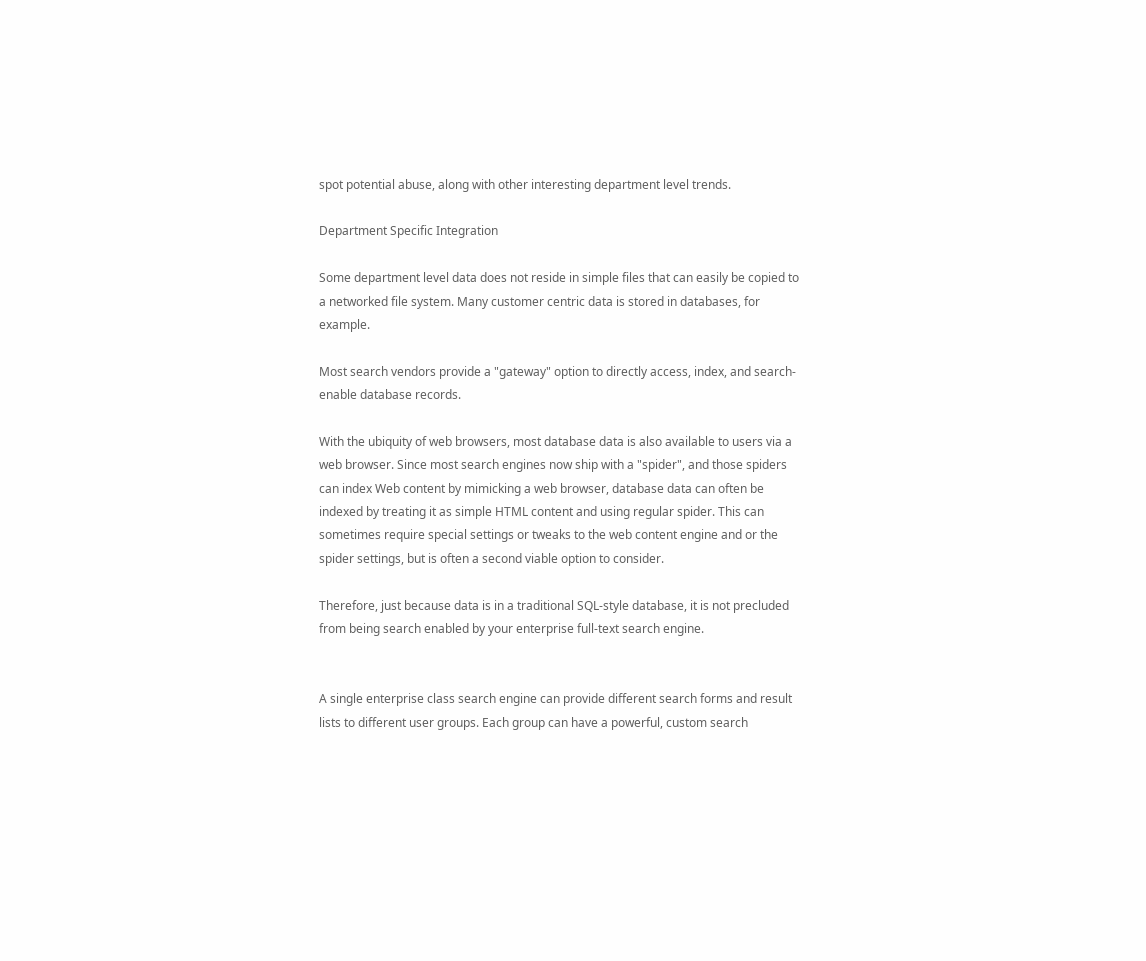spot potential abuse, along with other interesting department level trends.

Department Specific Integration

Some department level data does not reside in simple files that can easily be copied to a networked file system. Many customer centric data is stored in databases, for example.

Most search vendors provide a "gateway" option to directly access, index, and search-enable database records.

With the ubiquity of web browsers, most database data is also available to users via a web browser. Since most search engines now ship with a "spider", and those spiders can index Web content by mimicking a web browser, database data can often be indexed by treating it as simple HTML content and using regular spider. This can sometimes require special settings or tweaks to the web content engine and or the spider settings, but is often a second viable option to consider.

Therefore, just because data is in a traditional SQL-style database, it is not precluded from being search enabled by your enterprise full-text search engine.


A single enterprise class search engine can provide different search forms and result lists to different user groups. Each group can have a powerful, custom search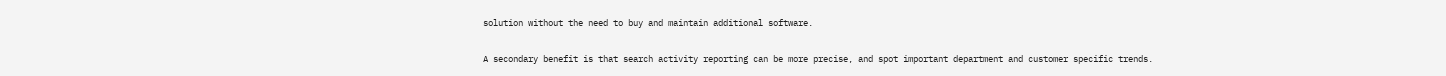solution without the need to buy and maintain additional software.

A secondary benefit is that search activity reporting can be more precise, and spot important department and customer specific trends.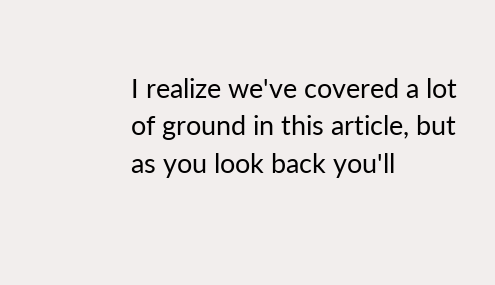I realize we've covered a lot of ground in this article, but as you look back you'll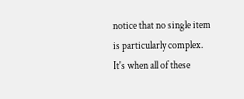notice that no single item is particularly complex. It's when all of these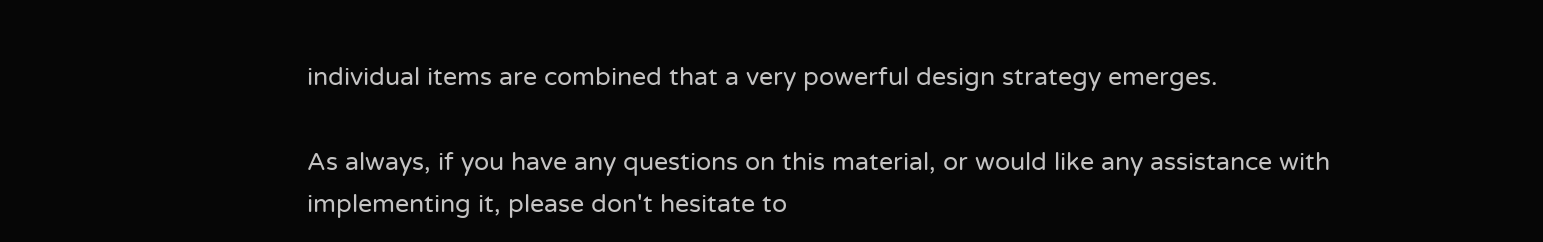individual items are combined that a very powerful design strategy emerges.

As always, if you have any questions on this material, or would like any assistance with implementing it, please don't hesitate to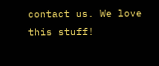contact us. We love this stuff!